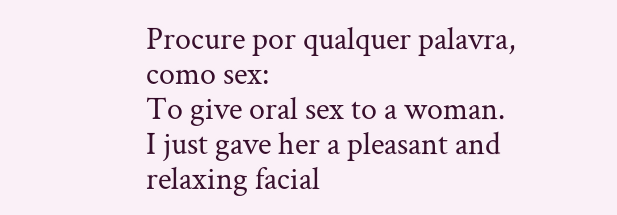Procure por qualquer palavra, como sex:
To give oral sex to a woman.
I just gave her a pleasant and relaxing facial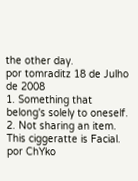the other day.
por tomraditz 18 de Julho de 2008
1. Something that belong's solely to oneself.
2. Not sharing an item.
This ciggeratte is Facial.
por ChYko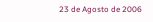23 de Agosto de 2006